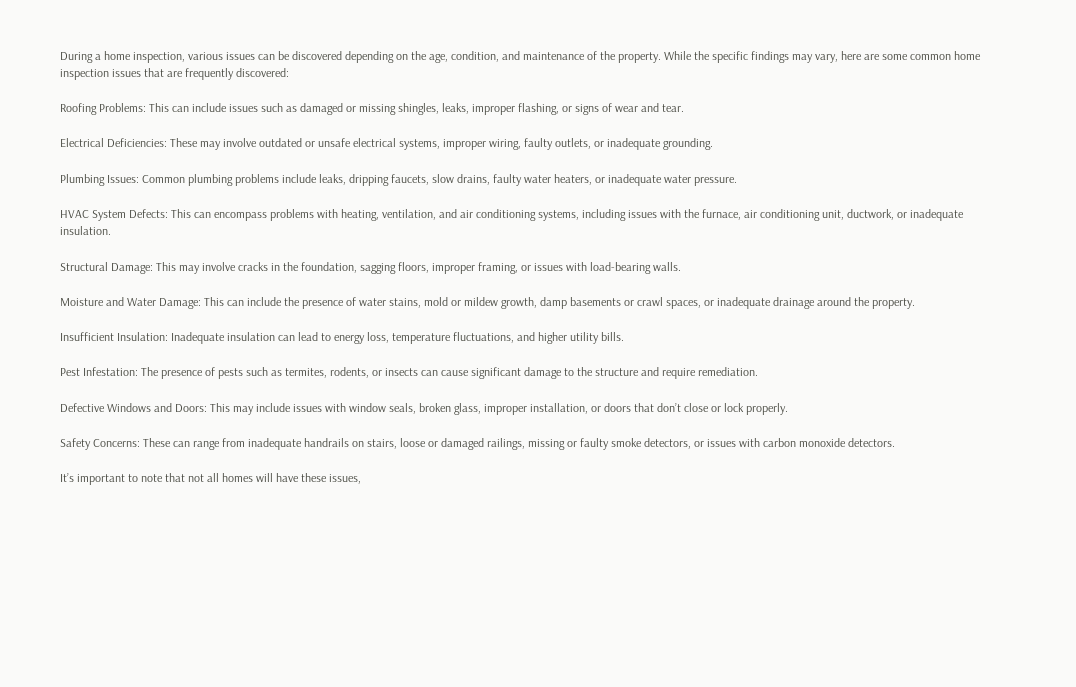During a home inspection, various issues can be discovered depending on the age, condition, and maintenance of the property. While the specific findings may vary, here are some common home inspection issues that are frequently discovered:

Roofing Problems: This can include issues such as damaged or missing shingles, leaks, improper flashing, or signs of wear and tear.

Electrical Deficiencies: These may involve outdated or unsafe electrical systems, improper wiring, faulty outlets, or inadequate grounding.

Plumbing Issues: Common plumbing problems include leaks, dripping faucets, slow drains, faulty water heaters, or inadequate water pressure.

HVAC System Defects: This can encompass problems with heating, ventilation, and air conditioning systems, including issues with the furnace, air conditioning unit, ductwork, or inadequate insulation.

Structural Damage: This may involve cracks in the foundation, sagging floors, improper framing, or issues with load-bearing walls.

Moisture and Water Damage: This can include the presence of water stains, mold or mildew growth, damp basements or crawl spaces, or inadequate drainage around the property.

Insufficient Insulation: Inadequate insulation can lead to energy loss, temperature fluctuations, and higher utility bills.

Pest Infestation: The presence of pests such as termites, rodents, or insects can cause significant damage to the structure and require remediation.

Defective Windows and Doors: This may include issues with window seals, broken glass, improper installation, or doors that don’t close or lock properly.

Safety Concerns: These can range from inadequate handrails on stairs, loose or damaged railings, missing or faulty smoke detectors, or issues with carbon monoxide detectors.

It’s important to note that not all homes will have these issues,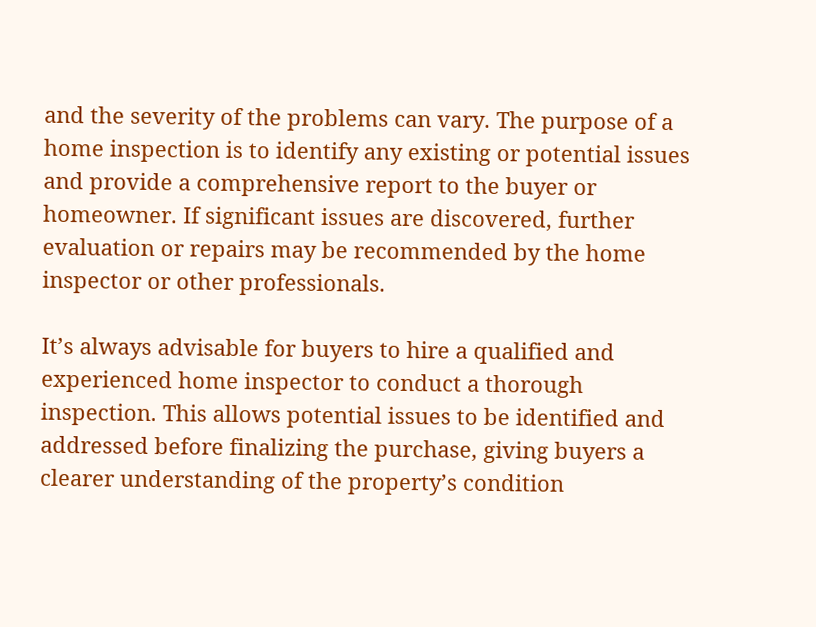and the severity of the problems can vary. The purpose of a home inspection is to identify any existing or potential issues and provide a comprehensive report to the buyer or homeowner. If significant issues are discovered, further evaluation or repairs may be recommended by the home inspector or other professionals.

It’s always advisable for buyers to hire a qualified and experienced home inspector to conduct a thorough inspection. This allows potential issues to be identified and addressed before finalizing the purchase, giving buyers a clearer understanding of the property’s condition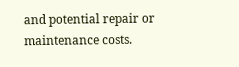and potential repair or maintenance costs.